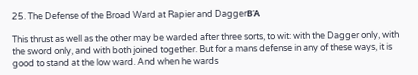25. The Defense of the Broad Ward at Rapier and DaggerΒΆ

This thrust as well as the other may be warded after three sorts, to wit: with the Dagger only, with the sword only, and with both joined together. But for a mans defense in any of these ways, it is good to stand at the low ward. And when he wards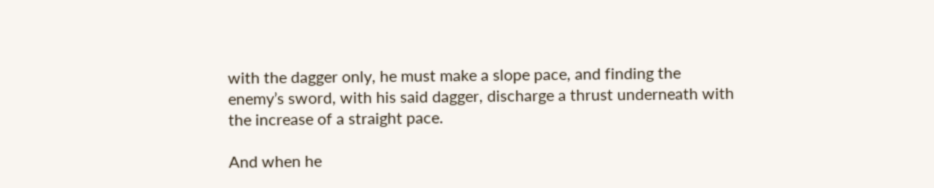with the dagger only, he must make a slope pace, and finding the enemy’s sword, with his said dagger, discharge a thrust underneath with the increase of a straight pace.

And when he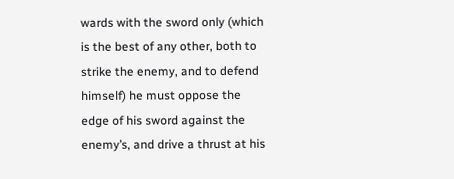wards with the sword only (which is the best of any other, both to strike the enemy, and to defend himself) he must oppose the edge of his sword against the enemy’s, and drive a thrust at his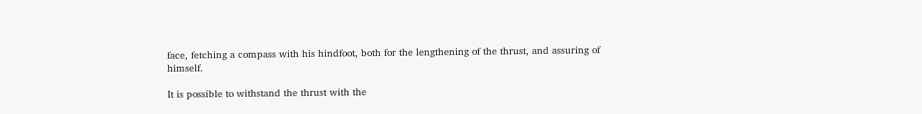face, fetching a compass with his hindfoot, both for the lengthening of the thrust, and assuring of himself.

It is possible to withstand the thrust with the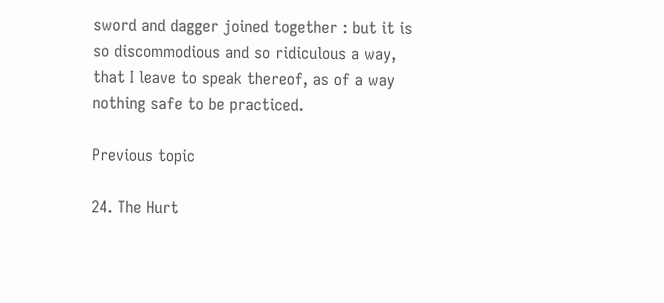sword and dagger joined together : but it is so discommodious and so ridiculous a way, that I leave to speak thereof, as of a way nothing safe to be practiced.

Previous topic

24. The Hurt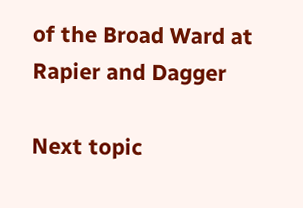of the Broad Ward at Rapier and Dagger

Next topic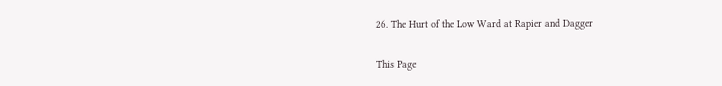26. The Hurt of the Low Ward at Rapier and Dagger

This Page